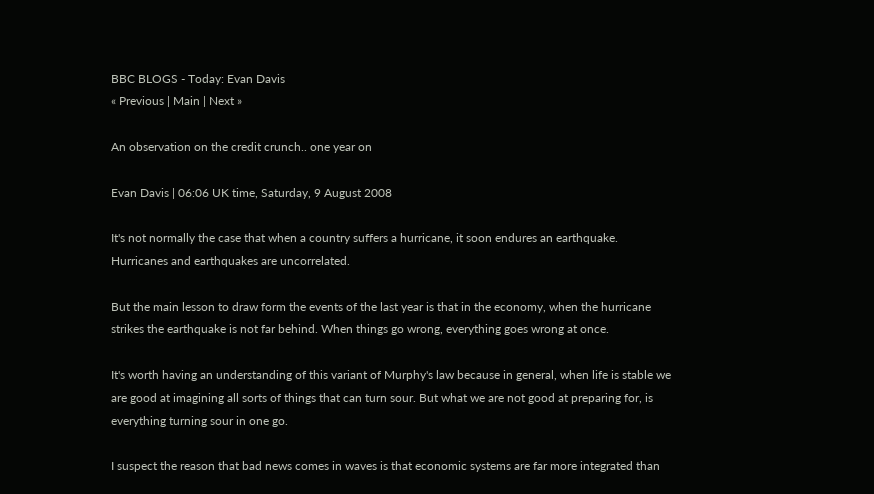BBC BLOGS - Today: Evan Davis
« Previous | Main | Next »

An observation on the credit crunch.. one year on

Evan Davis | 06:06 UK time, Saturday, 9 August 2008

It's not normally the case that when a country suffers a hurricane, it soon endures an earthquake. Hurricanes and earthquakes are uncorrelated.

But the main lesson to draw form the events of the last year is that in the economy, when the hurricane strikes the earthquake is not far behind. When things go wrong, everything goes wrong at once.

It's worth having an understanding of this variant of Murphy's law because in general, when life is stable we are good at imagining all sorts of things that can turn sour. But what we are not good at preparing for, is everything turning sour in one go.

I suspect the reason that bad news comes in waves is that economic systems are far more integrated than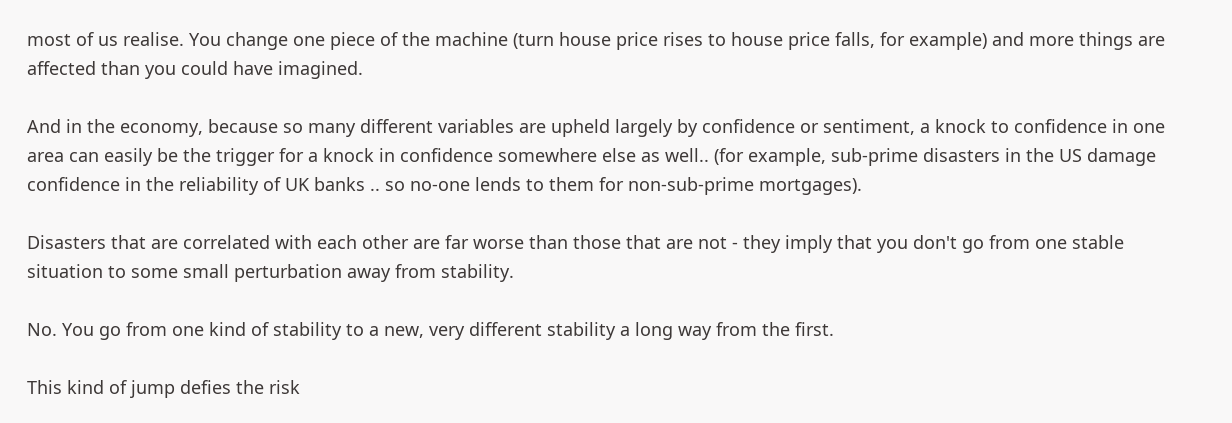most of us realise. You change one piece of the machine (turn house price rises to house price falls, for example) and more things are affected than you could have imagined.

And in the economy, because so many different variables are upheld largely by confidence or sentiment, a knock to confidence in one area can easily be the trigger for a knock in confidence somewhere else as well.. (for example, sub-prime disasters in the US damage confidence in the reliability of UK banks .. so no-one lends to them for non-sub-prime mortgages).

Disasters that are correlated with each other are far worse than those that are not - they imply that you don't go from one stable situation to some small perturbation away from stability.

No. You go from one kind of stability to a new, very different stability a long way from the first.

This kind of jump defies the risk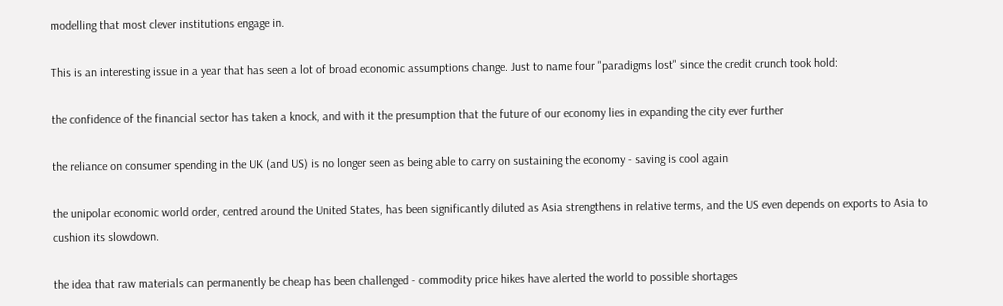modelling that most clever institutions engage in.

This is an interesting issue in a year that has seen a lot of broad economic assumptions change. Just to name four "paradigms lost" since the credit crunch took hold:

the confidence of the financial sector has taken a knock, and with it the presumption that the future of our economy lies in expanding the city ever further

the reliance on consumer spending in the UK (and US) is no longer seen as being able to carry on sustaining the economy - saving is cool again

the unipolar economic world order, centred around the United States, has been significantly diluted as Asia strengthens in relative terms, and the US even depends on exports to Asia to cushion its slowdown.

the idea that raw materials can permanently be cheap has been challenged - commodity price hikes have alerted the world to possible shortages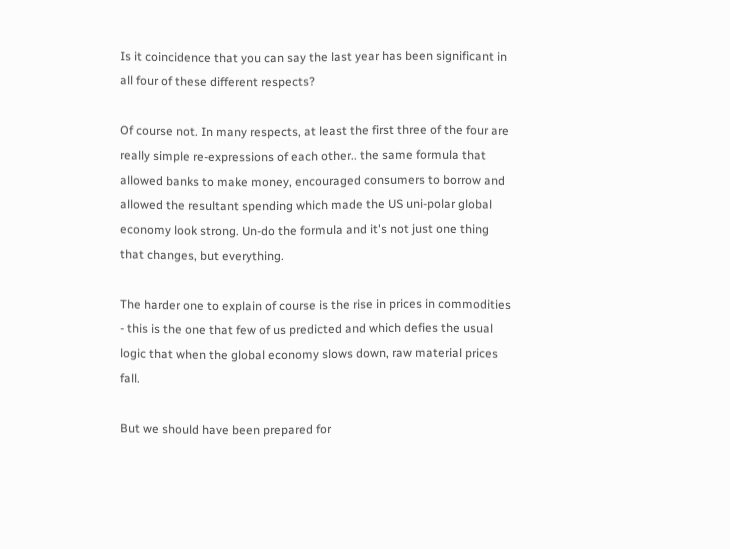Is it coincidence that you can say the last year has been significant in all four of these different respects?

Of course not. In many respects, at least the first three of the four are really simple re-expressions of each other.. the same formula that allowed banks to make money, encouraged consumers to borrow and allowed the resultant spending which made the US uni-polar global economy look strong. Un-do the formula and it's not just one thing that changes, but everything.

The harder one to explain of course is the rise in prices in commodities - this is the one that few of us predicted and which defies the usual logic that when the global economy slows down, raw material prices fall.

But we should have been prepared for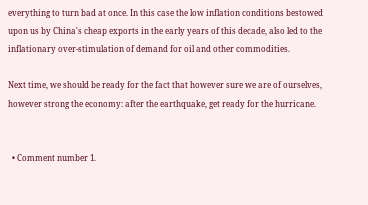everything to turn bad at once. In this case the low inflation conditions bestowed upon us by China's cheap exports in the early years of this decade, also led to the inflationary over-stimulation of demand for oil and other commodities.

Next time, we should be ready for the fact that however sure we are of ourselves, however strong the economy: after the earthquake, get ready for the hurricane.


  • Comment number 1.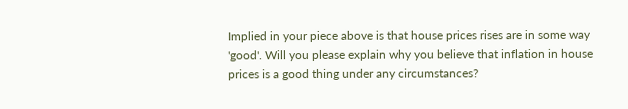Implied in your piece above is that house prices rises are in some way 'good'. Will you please explain why you believe that inflation in house prices is a good thing under any circumstances?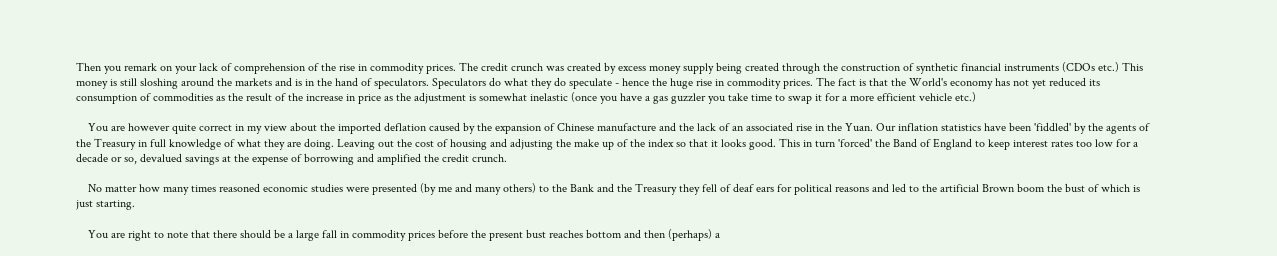Then you remark on your lack of comprehension of the rise in commodity prices. The credit crunch was created by excess money supply being created through the construction of synthetic financial instruments (CDOs etc.) This money is still sloshing around the markets and is in the hand of speculators. Speculators do what they do speculate - hence the huge rise in commodity prices. The fact is that the World's economy has not yet reduced its consumption of commodities as the result of the increase in price as the adjustment is somewhat inelastic (once you have a gas guzzler you take time to swap it for a more efficient vehicle etc.)

    You are however quite correct in my view about the imported deflation caused by the expansion of Chinese manufacture and the lack of an associated rise in the Yuan. Our inflation statistics have been 'fiddled' by the agents of the Treasury in full knowledge of what they are doing. Leaving out the cost of housing and adjusting the make up of the index so that it looks good. This in turn 'forced' the Band of England to keep interest rates too low for a decade or so, devalued savings at the expense of borrowing and amplified the credit crunch.

    No matter how many times reasoned economic studies were presented (by me and many others) to the Bank and the Treasury they fell of deaf ears for political reasons and led to the artificial Brown boom the bust of which is just starting.

    You are right to note that there should be a large fall in commodity prices before the present bust reaches bottom and then (perhaps) a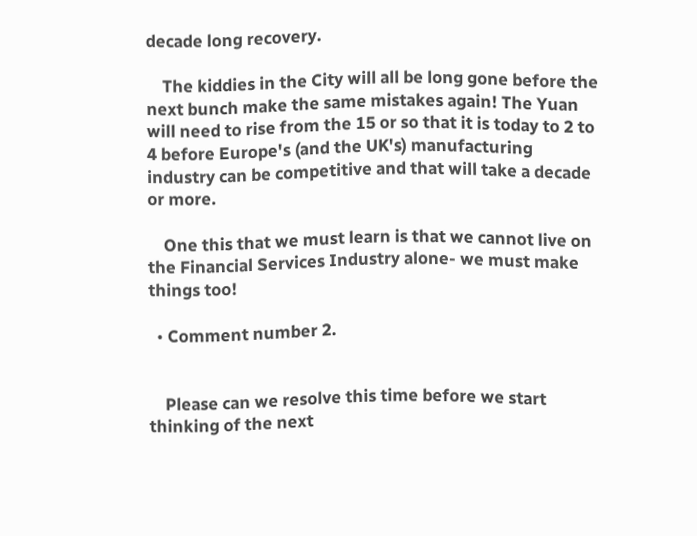decade long recovery.

    The kiddies in the City will all be long gone before the next bunch make the same mistakes again! The Yuan will need to rise from the 15 or so that it is today to 2 to 4 before Europe's (and the UK's) manufacturing industry can be competitive and that will take a decade or more.

    One this that we must learn is that we cannot live on the Financial Services Industry alone- we must make things too!

  • Comment number 2.


    Please can we resolve this time before we start thinking of the next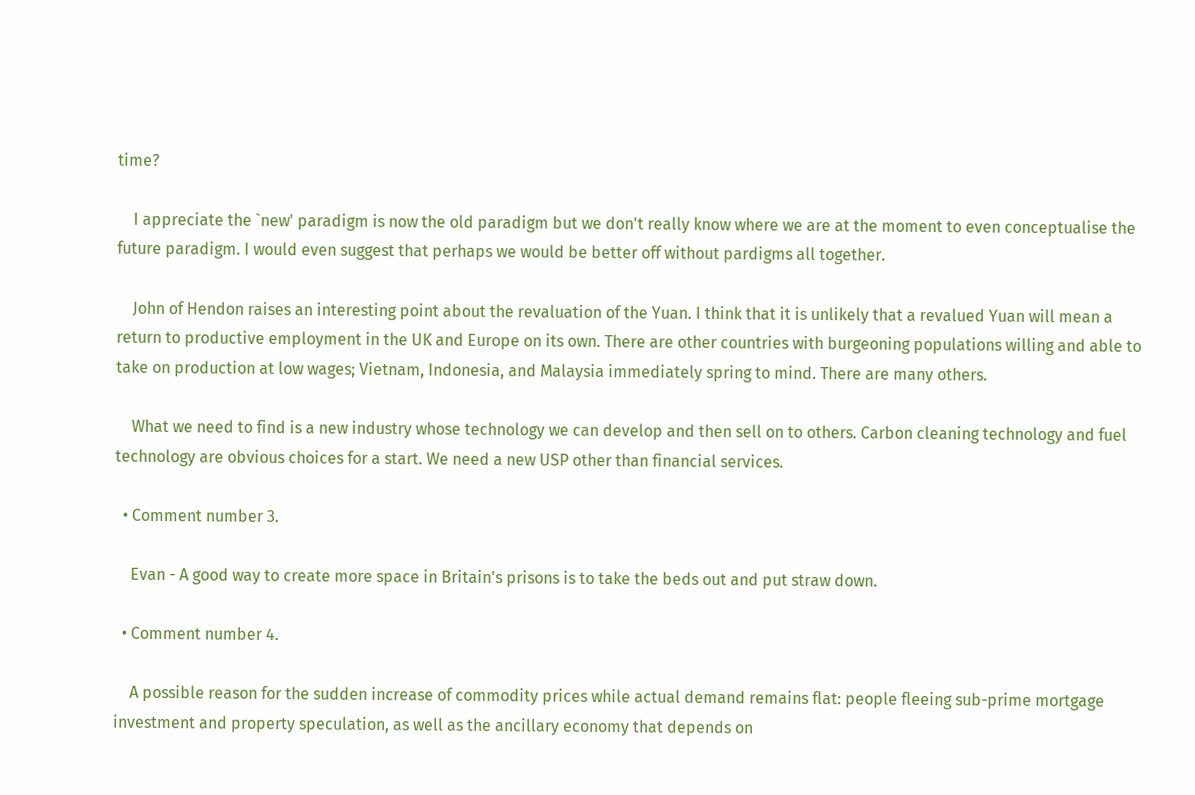time?

    I appreciate the `new' paradigm is now the old paradigm but we don't really know where we are at the moment to even conceptualise the future paradigm. I would even suggest that perhaps we would be better off without pardigms all together.

    John of Hendon raises an interesting point about the revaluation of the Yuan. I think that it is unlikely that a revalued Yuan will mean a return to productive employment in the UK and Europe on its own. There are other countries with burgeoning populations willing and able to take on production at low wages; Vietnam, Indonesia, and Malaysia immediately spring to mind. There are many others.

    What we need to find is a new industry whose technology we can develop and then sell on to others. Carbon cleaning technology and fuel technology are obvious choices for a start. We need a new USP other than financial services.

  • Comment number 3.

    Evan - A good way to create more space in Britain's prisons is to take the beds out and put straw down.

  • Comment number 4.

    A possible reason for the sudden increase of commodity prices while actual demand remains flat: people fleeing sub-prime mortgage investment and property speculation, as well as the ancillary economy that depends on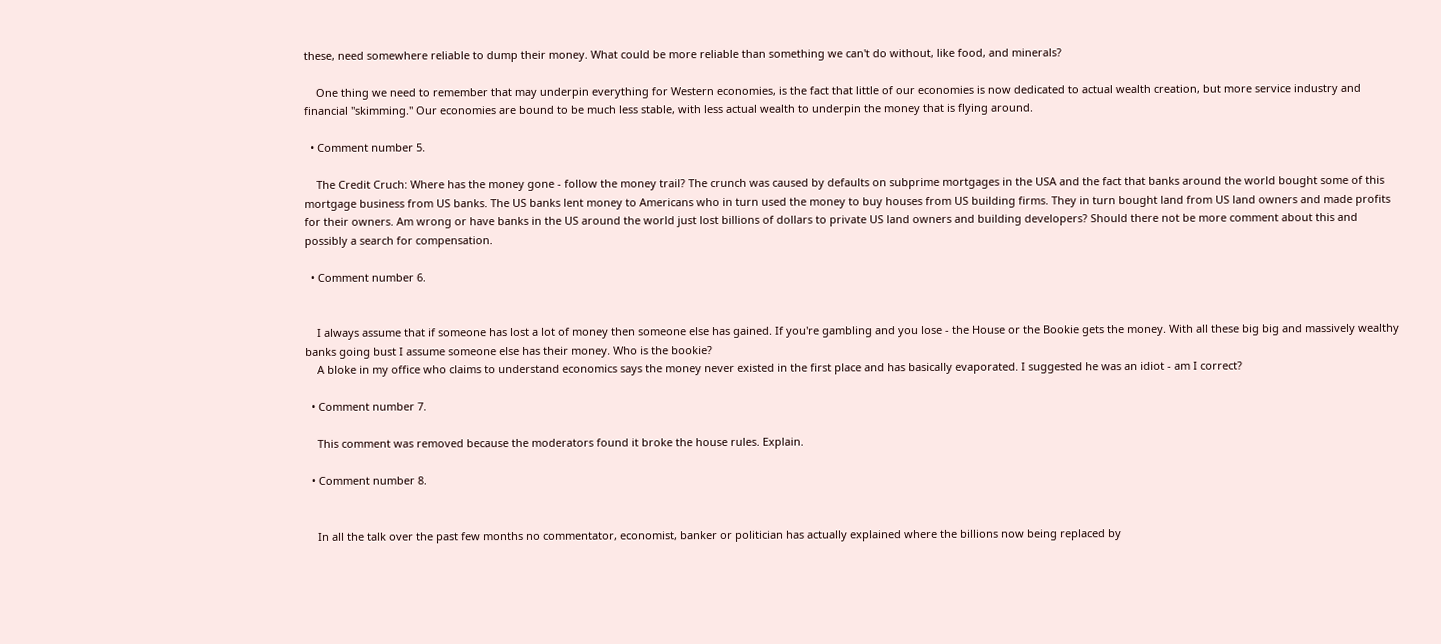these, need somewhere reliable to dump their money. What could be more reliable than something we can't do without, like food, and minerals?

    One thing we need to remember that may underpin everything for Western economies, is the fact that little of our economies is now dedicated to actual wealth creation, but more service industry and financial "skimming." Our economies are bound to be much less stable, with less actual wealth to underpin the money that is flying around.

  • Comment number 5.

    The Credit Cruch: Where has the money gone - follow the money trail? The crunch was caused by defaults on subprime mortgages in the USA and the fact that banks around the world bought some of this mortgage business from US banks. The US banks lent money to Americans who in turn used the money to buy houses from US building firms. They in turn bought land from US land owners and made profits for their owners. Am wrong or have banks in the US around the world just lost billions of dollars to private US land owners and building developers? Should there not be more comment about this and possibly a search for compensation.

  • Comment number 6.


    I always assume that if someone has lost a lot of money then someone else has gained. If you're gambling and you lose - the House or the Bookie gets the money. With all these big big and massively wealthy banks going bust I assume someone else has their money. Who is the bookie?
    A bloke in my office who claims to understand economics says the money never existed in the first place and has basically evaporated. I suggested he was an idiot - am I correct?

  • Comment number 7.

    This comment was removed because the moderators found it broke the house rules. Explain.

  • Comment number 8.


    In all the talk over the past few months no commentator, economist, banker or politician has actually explained where the billions now being replaced by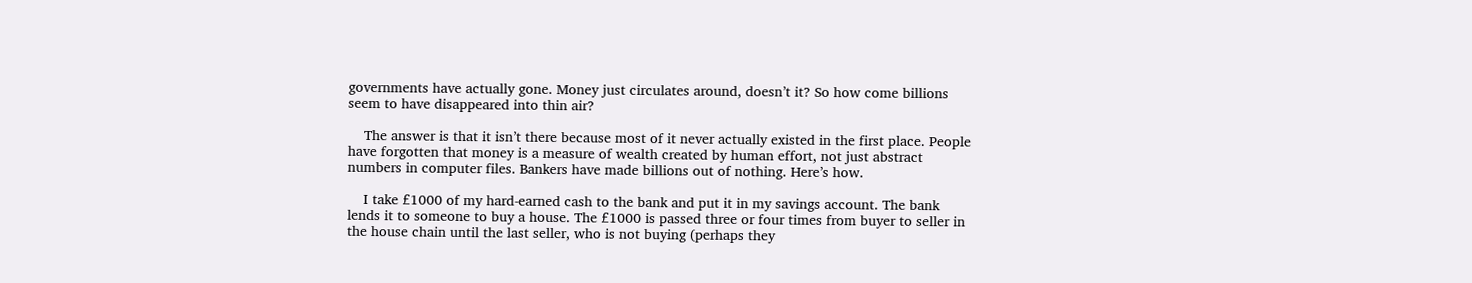governments have actually gone. Money just circulates around, doesn’t it? So how come billions seem to have disappeared into thin air?

    The answer is that it isn’t there because most of it never actually existed in the first place. People have forgotten that money is a measure of wealth created by human effort, not just abstract numbers in computer files. Bankers have made billions out of nothing. Here’s how.

    I take £1000 of my hard-earned cash to the bank and put it in my savings account. The bank lends it to someone to buy a house. The £1000 is passed three or four times from buyer to seller in the house chain until the last seller, who is not buying (perhaps they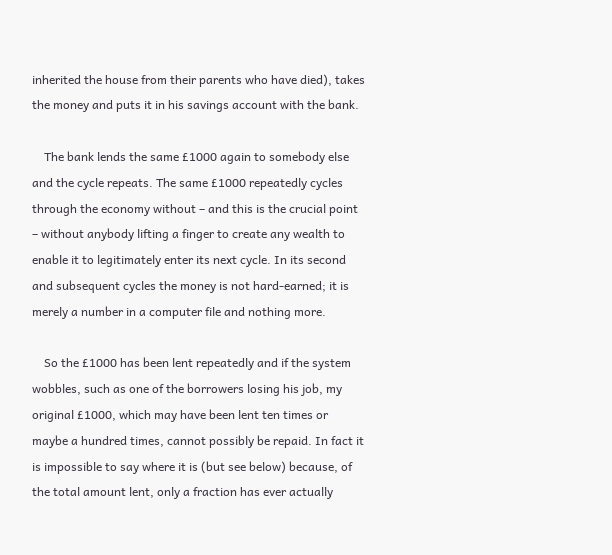inherited the house from their parents who have died), takes the money and puts it in his savings account with the bank.

    The bank lends the same £1000 again to somebody else and the cycle repeats. The same £1000 repeatedly cycles through the economy without – and this is the crucial point – without anybody lifting a finger to create any wealth to enable it to legitimately enter its next cycle. In its second and subsequent cycles the money is not hard-earned; it is merely a number in a computer file and nothing more.

    So the £1000 has been lent repeatedly and if the system wobbles, such as one of the borrowers losing his job, my original £1000, which may have been lent ten times or maybe a hundred times, cannot possibly be repaid. In fact it is impossible to say where it is (but see below) because, of the total amount lent, only a fraction has ever actually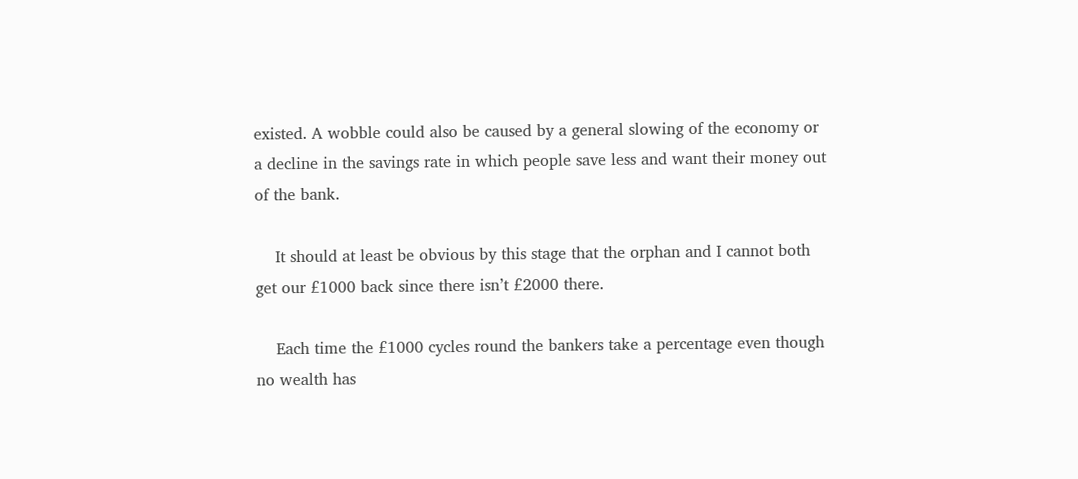existed. A wobble could also be caused by a general slowing of the economy or a decline in the savings rate in which people save less and want their money out of the bank.

    It should at least be obvious by this stage that the orphan and I cannot both get our £1000 back since there isn’t £2000 there.

    Each time the £1000 cycles round the bankers take a percentage even though no wealth has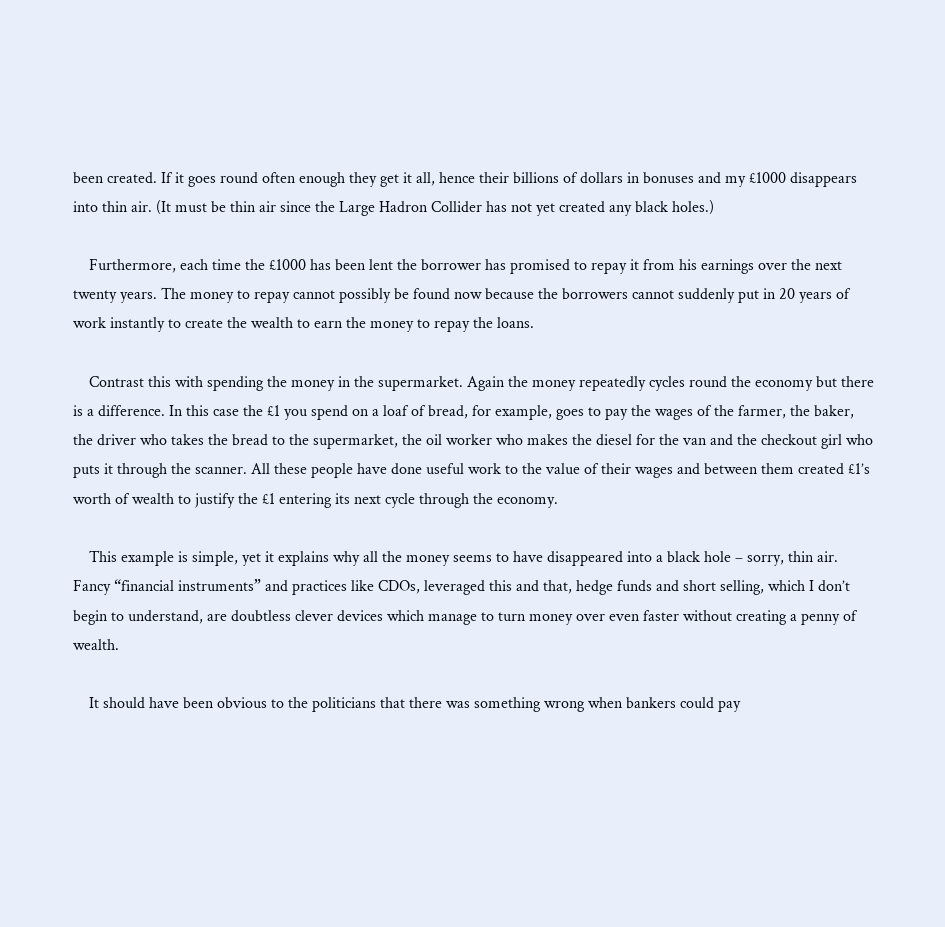been created. If it goes round often enough they get it all, hence their billions of dollars in bonuses and my £1000 disappears into thin air. (It must be thin air since the Large Hadron Collider has not yet created any black holes.)

    Furthermore, each time the £1000 has been lent the borrower has promised to repay it from his earnings over the next twenty years. The money to repay cannot possibly be found now because the borrowers cannot suddenly put in 20 years of work instantly to create the wealth to earn the money to repay the loans.

    Contrast this with spending the money in the supermarket. Again the money repeatedly cycles round the economy but there is a difference. In this case the £1 you spend on a loaf of bread, for example, goes to pay the wages of the farmer, the baker, the driver who takes the bread to the supermarket, the oil worker who makes the diesel for the van and the checkout girl who puts it through the scanner. All these people have done useful work to the value of their wages and between them created £1’s worth of wealth to justify the £1 entering its next cycle through the economy.

    This example is simple, yet it explains why all the money seems to have disappeared into a black hole – sorry, thin air. Fancy “financial instruments” and practices like CDOs, leveraged this and that, hedge funds and short selling, which I don’t begin to understand, are doubtless clever devices which manage to turn money over even faster without creating a penny of wealth.

    It should have been obvious to the politicians that there was something wrong when bankers could pay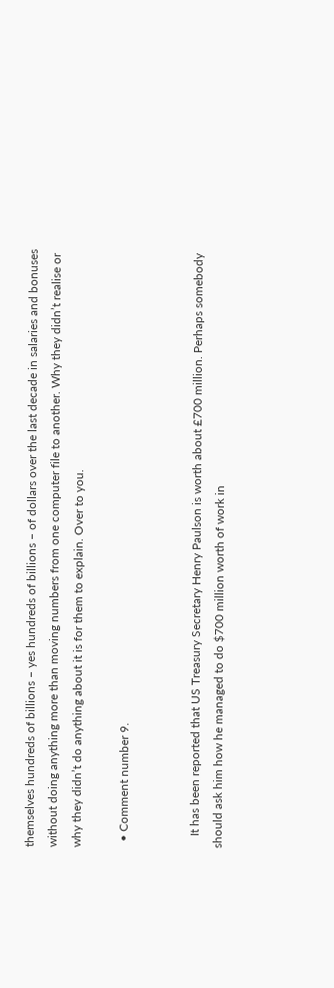themselves hundreds of billions – yes hundreds of billions – of dollars over the last decade in salaries and bonuses without doing anything more than moving numbers from one computer file to another. Why they didn’t realise or why they didn’t do anything about it is for them to explain. Over to you.

  • Comment number 9.


    It has been reported that US Treasury Secretary Henry Paulson is worth about £700 million. Perhaps somebody should ask him how he managed to do $700 million worth of work in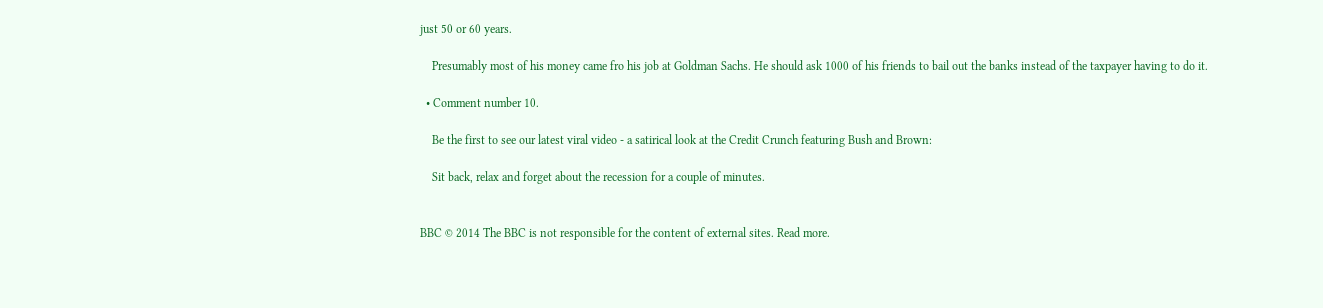just 50 or 60 years.

    Presumably most of his money came fro his job at Goldman Sachs. He should ask 1000 of his friends to bail out the banks instead of the taxpayer having to do it.

  • Comment number 10.

    Be the first to see our latest viral video - a satirical look at the Credit Crunch featuring Bush and Brown:

    Sit back, relax and forget about the recession for a couple of minutes.


BBC © 2014 The BBC is not responsible for the content of external sites. Read more.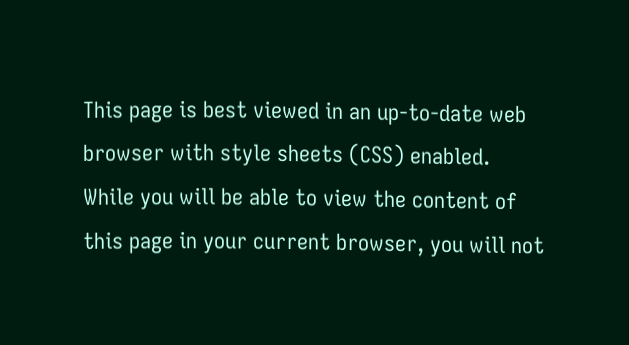This page is best viewed in an up-to-date web browser with style sheets (CSS) enabled. While you will be able to view the content of this page in your current browser, you will not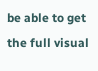be able to get the full visual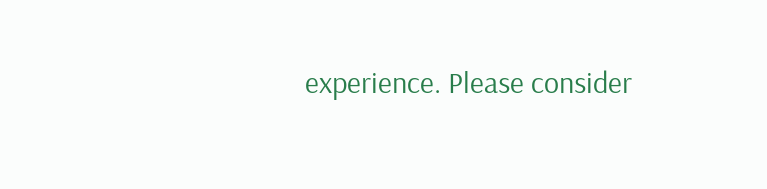experience. Please consider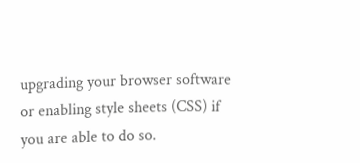upgrading your browser software or enabling style sheets (CSS) if you are able to do so.